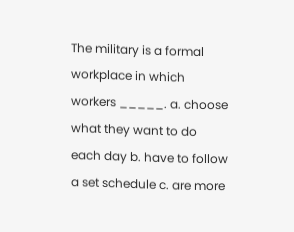The military is a formal workplace in which workers _____. a. choose what they want to do each day b. have to follow a set schedule c. are more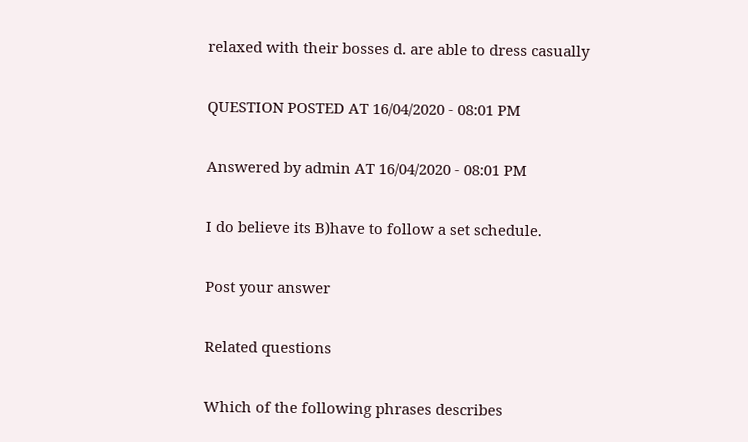relaxed with their bosses d. are able to dress casually

QUESTION POSTED AT 16/04/2020 - 08:01 PM

Answered by admin AT 16/04/2020 - 08:01 PM

I do believe its B)have to follow a set schedule.

Post your answer

Related questions

Which of the following phrases describes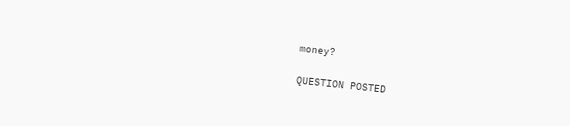money?

QUESTION POSTED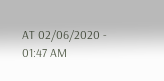AT 02/06/2020 - 01:47 AM